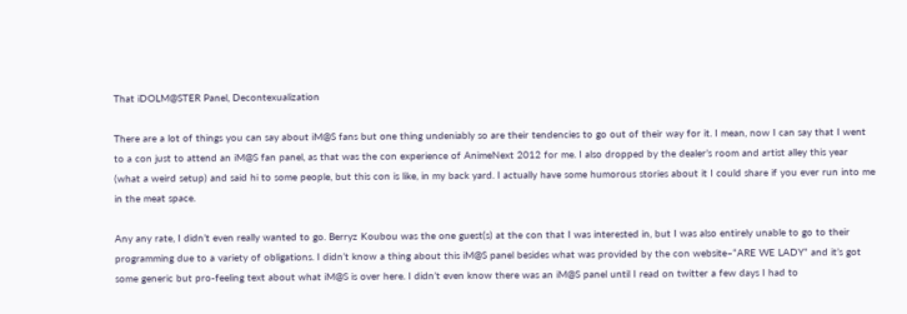That iDOLM@STER Panel, Decontexualization

There are a lot of things you can say about iM@S fans but one thing undeniably so are their tendencies to go out of their way for it. I mean, now I can say that I went to a con just to attend an iM@S fan panel, as that was the con experience of AnimeNext 2012 for me. I also dropped by the dealer’s room and artist alley this year (what a weird setup) and said hi to some people, but this con is like, in my back yard. I actually have some humorous stories about it I could share if you ever run into me in the meat space.

Any any rate, I didn’t even really wanted to go. Berryz Koubou was the one guest(s) at the con that I was interested in, but I was also entirely unable to go to their programming due to a variety of obligations. I didn’t know a thing about this iM@S panel besides what was provided by the con website–“ARE WE LADY” and it’s got some generic but pro-feeling text about what iM@S is over here. I didn’t even know there was an iM@S panel until I read on twitter a few days I had to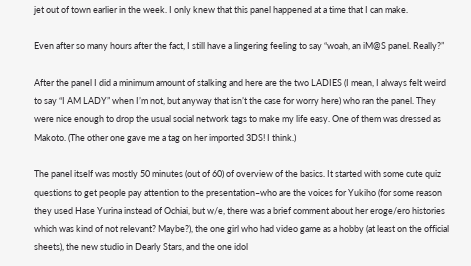jet out of town earlier in the week. I only knew that this panel happened at a time that I can make.

Even after so many hours after the fact, I still have a lingering feeling to say “woah, an iM@S panel. Really?”

After the panel I did a minimum amount of stalking and here are the two LADIES (I mean, I always felt weird to say “I AM LADY” when I’m not, but anyway that isn’t the case for worry here) who ran the panel. They were nice enough to drop the usual social network tags to make my life easy. One of them was dressed as Makoto. (The other one gave me a tag on her imported 3DS! I think.)

The panel itself was mostly 50 minutes (out of 60) of overview of the basics. It started with some cute quiz questions to get people pay attention to the presentation–who are the voices for Yukiho (for some reason they used Hase Yurina instead of Ochiai, but w/e, there was a brief comment about her eroge/ero histories which was kind of not relevant? Maybe?), the one girl who had video game as a hobby (at least on the official sheets), the new studio in Dearly Stars, and the one idol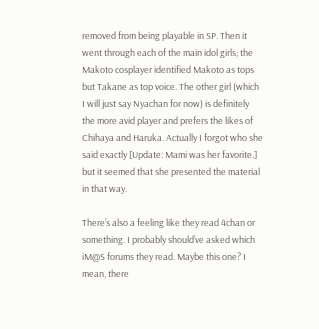removed from being playable in SP. Then it went through each of the main idol girls; the Makoto cosplayer identified Makoto as tops but Takane as top voice. The other girl (which I will just say Nyachan for now) is definitely the more avid player and prefers the likes of Chihaya and Haruka. Actually I forgot who she said exactly [Update: Mami was her favorite.] but it seemed that she presented the material in that way.

There’s also a feeling like they read 4chan or something. I probably should’ve asked which iM@S forums they read. Maybe this one? I mean, there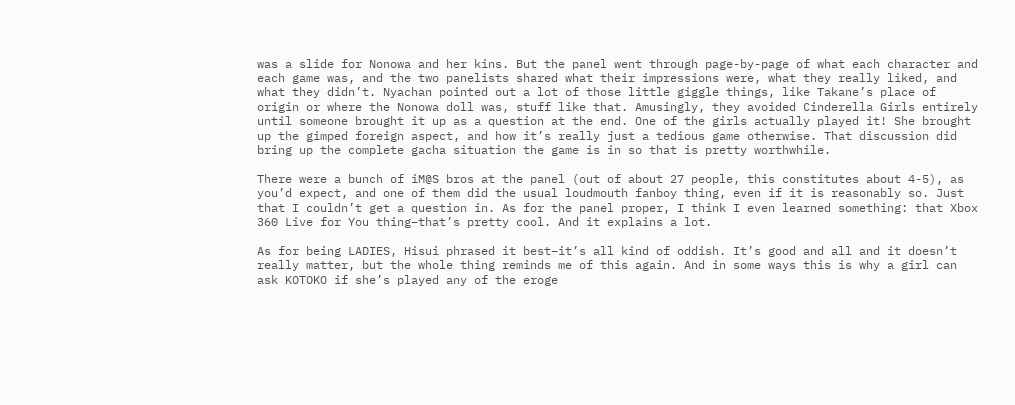was a slide for Nonowa and her kins. But the panel went through page-by-page of what each character and each game was, and the two panelists shared what their impressions were, what they really liked, and what they didn’t. Nyachan pointed out a lot of those little giggle things, like Takane’s place of origin or where the Nonowa doll was, stuff like that. Amusingly, they avoided Cinderella Girls entirely until someone brought it up as a question at the end. One of the girls actually played it! She brought up the gimped foreign aspect, and how it’s really just a tedious game otherwise. That discussion did bring up the complete gacha situation the game is in so that is pretty worthwhile.

There were a bunch of iM@S bros at the panel (out of about 27 people, this constitutes about 4-5), as you’d expect, and one of them did the usual loudmouth fanboy thing, even if it is reasonably so. Just that I couldn’t get a question in. As for the panel proper, I think I even learned something: that Xbox 360 Live for You thing–that’s pretty cool. And it explains a lot.

As for being LADIES, Hisui phrased it best–it’s all kind of oddish. It’s good and all and it doesn’t really matter, but the whole thing reminds me of this again. And in some ways this is why a girl can ask KOTOKO if she’s played any of the eroge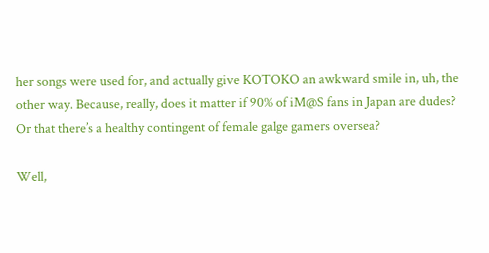her songs were used for, and actually give KOTOKO an awkward smile in, uh, the other way. Because, really, does it matter if 90% of iM@S fans in Japan are dudes? Or that there’s a healthy contingent of female galge gamers oversea?

Well,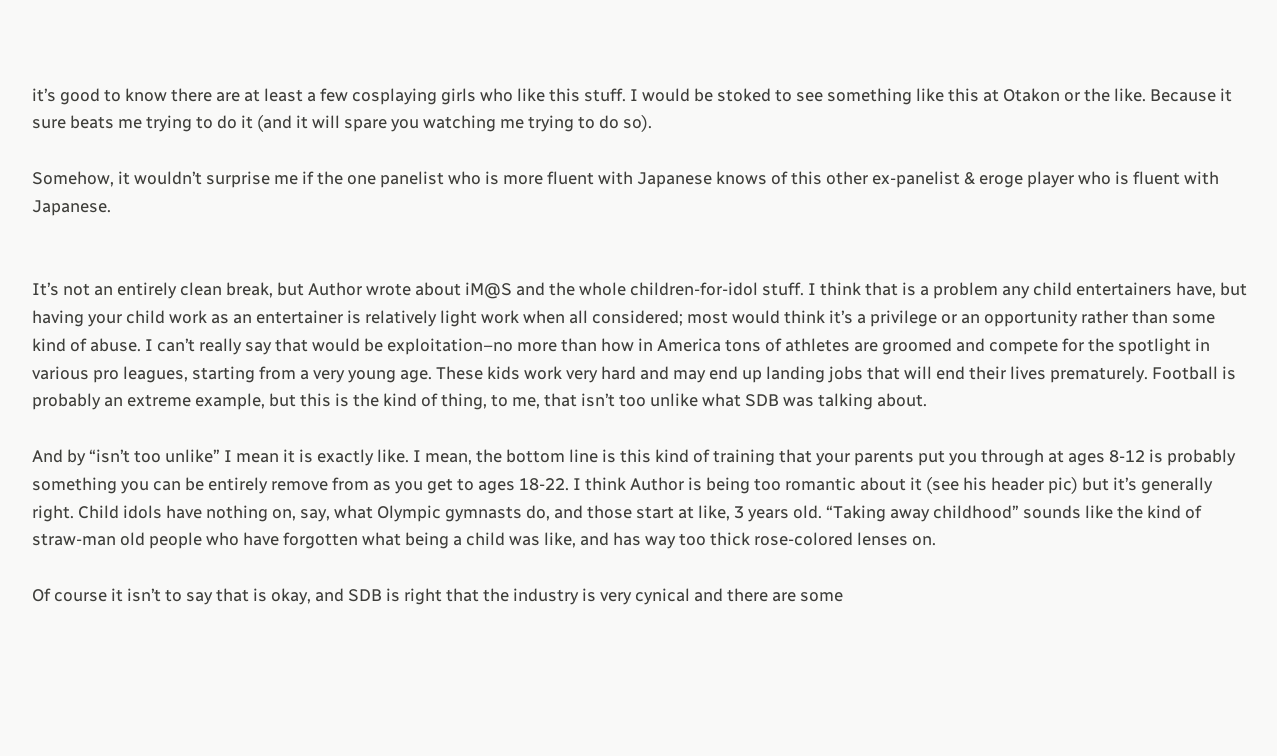it’s good to know there are at least a few cosplaying girls who like this stuff. I would be stoked to see something like this at Otakon or the like. Because it sure beats me trying to do it (and it will spare you watching me trying to do so).

Somehow, it wouldn’t surprise me if the one panelist who is more fluent with Japanese knows of this other ex-panelist & eroge player who is fluent with Japanese.


It’s not an entirely clean break, but Author wrote about iM@S and the whole children-for-idol stuff. I think that is a problem any child entertainers have, but having your child work as an entertainer is relatively light work when all considered; most would think it’s a privilege or an opportunity rather than some kind of abuse. I can’t really say that would be exploitation–no more than how in America tons of athletes are groomed and compete for the spotlight in various pro leagues, starting from a very young age. These kids work very hard and may end up landing jobs that will end their lives prematurely. Football is probably an extreme example, but this is the kind of thing, to me, that isn’t too unlike what SDB was talking about.

And by “isn’t too unlike” I mean it is exactly like. I mean, the bottom line is this kind of training that your parents put you through at ages 8-12 is probably something you can be entirely remove from as you get to ages 18-22. I think Author is being too romantic about it (see his header pic) but it’s generally right. Child idols have nothing on, say, what Olympic gymnasts do, and those start at like, 3 years old. “Taking away childhood” sounds like the kind of straw-man old people who have forgotten what being a child was like, and has way too thick rose-colored lenses on.

Of course it isn’t to say that is okay, and SDB is right that the industry is very cynical and there are some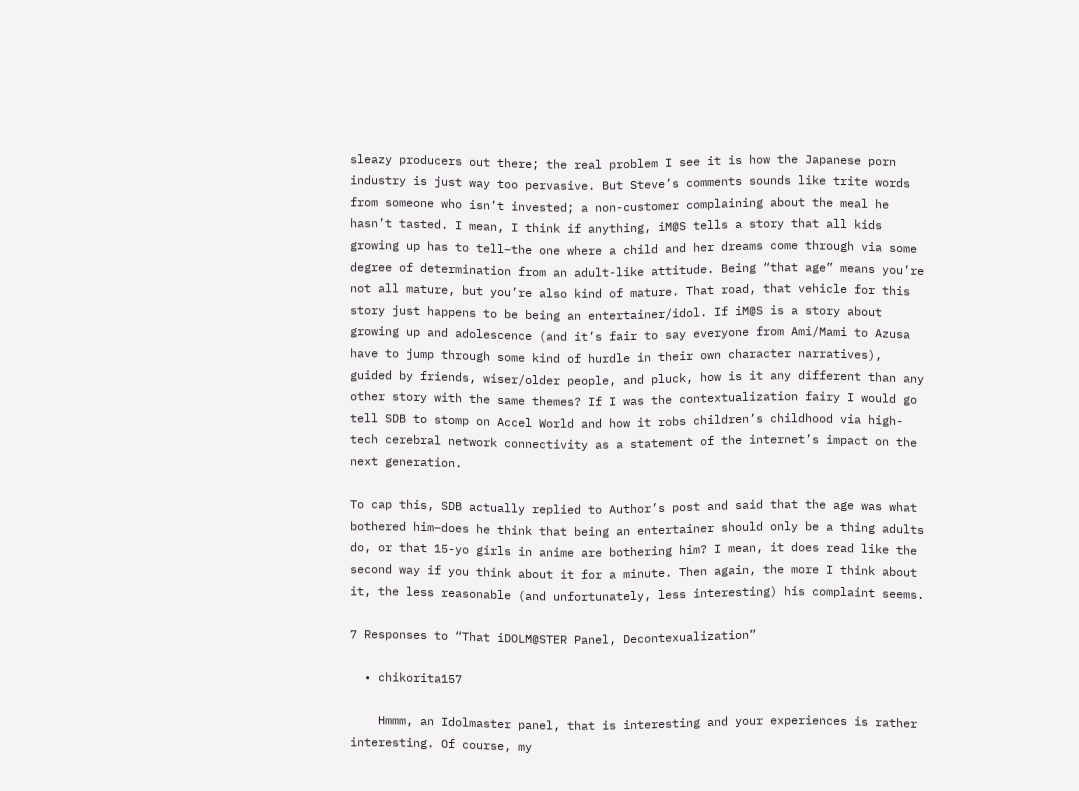sleazy producers out there; the real problem I see it is how the Japanese porn industry is just way too pervasive. But Steve’s comments sounds like trite words from someone who isn’t invested; a non-customer complaining about the meal he hasn’t tasted. I mean, I think if anything, iM@S tells a story that all kids growing up has to tell–the one where a child and her dreams come through via some degree of determination from an adult-like attitude. Being “that age” means you’re not all mature, but you’re also kind of mature. That road, that vehicle for this story just happens to be being an entertainer/idol. If iM@S is a story about growing up and adolescence (and it’s fair to say everyone from Ami/Mami to Azusa have to jump through some kind of hurdle in their own character narratives), guided by friends, wiser/older people, and pluck, how is it any different than any other story with the same themes? If I was the contextualization fairy I would go tell SDB to stomp on Accel World and how it robs children’s childhood via high-tech cerebral network connectivity as a statement of the internet’s impact on the next generation.

To cap this, SDB actually replied to Author’s post and said that the age was what bothered him–does he think that being an entertainer should only be a thing adults do, or that 15-yo girls in anime are bothering him? I mean, it does read like the second way if you think about it for a minute. Then again, the more I think about it, the less reasonable (and unfortunately, less interesting) his complaint seems.

7 Responses to “That iDOLM@STER Panel, Decontexualization”

  • chikorita157

    Hmmm, an Idolmaster panel, that is interesting and your experiences is rather interesting. Of course, my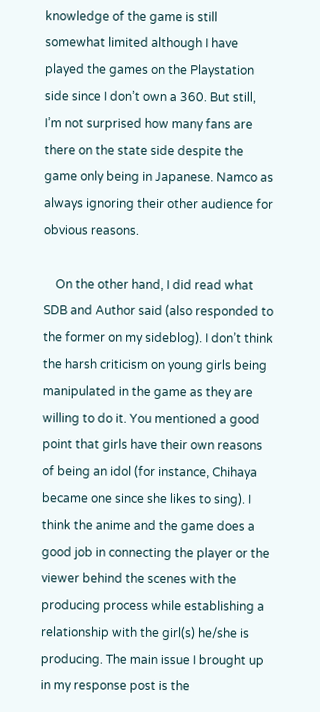knowledge of the game is still somewhat limited although I have played the games on the Playstation side since I don’t own a 360. But still, I’m not surprised how many fans are there on the state side despite the game only being in Japanese. Namco as always ignoring their other audience for obvious reasons.

    On the other hand, I did read what SDB and Author said (also responded to the former on my sideblog). I don’t think the harsh criticism on young girls being manipulated in the game as they are willing to do it. You mentioned a good point that girls have their own reasons of being an idol (for instance, Chihaya became one since she likes to sing). I think the anime and the game does a good job in connecting the player or the viewer behind the scenes with the producing process while establishing a relationship with the girl(s) he/she is producing. The main issue I brought up in my response post is the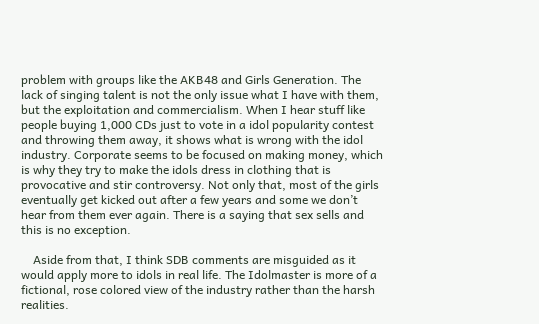problem with groups like the AKB48 and Girls Generation. The lack of singing talent is not the only issue what I have with them, but the exploitation and commercialism. When I hear stuff like people buying 1,000 CDs just to vote in a idol popularity contest and throwing them away, it shows what is wrong with the idol industry. Corporate seems to be focused on making money, which is why they try to make the idols dress in clothing that is provocative and stir controversy. Not only that, most of the girls eventually get kicked out after a few years and some we don’t hear from them ever again. There is a saying that sex sells and this is no exception.

    Aside from that, I think SDB comments are misguided as it would apply more to idols in real life. The Idolmaster is more of a fictional, rose colored view of the industry rather than the harsh realities.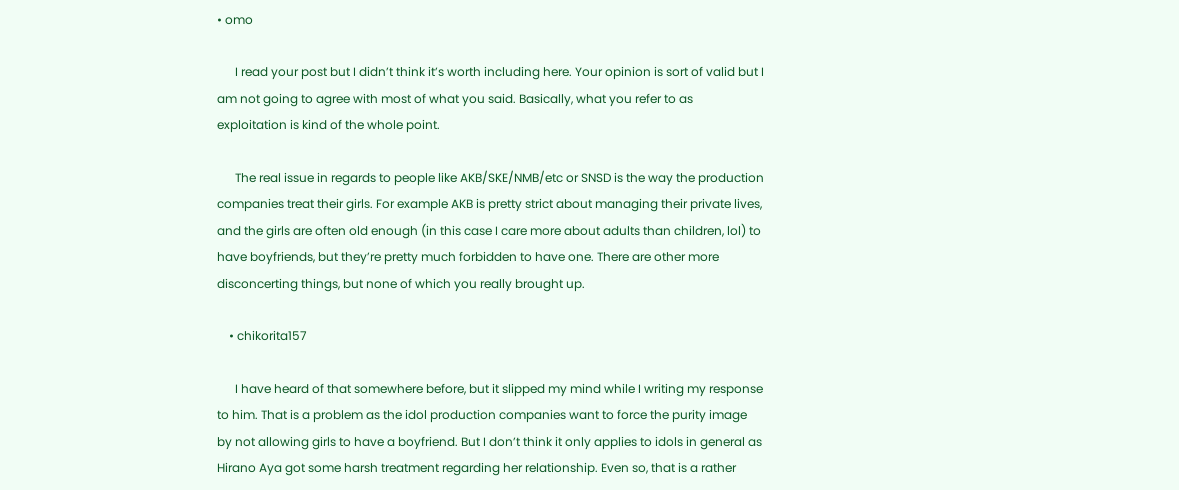• omo

      I read your post but I didn’t think it’s worth including here. Your opinion is sort of valid but I am not going to agree with most of what you said. Basically, what you refer to as exploitation is kind of the whole point.

      The real issue in regards to people like AKB/SKE/NMB/etc or SNSD is the way the production companies treat their girls. For example AKB is pretty strict about managing their private lives, and the girls are often old enough (in this case I care more about adults than children, lol) to have boyfriends, but they’re pretty much forbidden to have one. There are other more disconcerting things, but none of which you really brought up.

    • chikorita157

      I have heard of that somewhere before, but it slipped my mind while I writing my response to him. That is a problem as the idol production companies want to force the purity image by not allowing girls to have a boyfriend. But I don’t think it only applies to idols in general as Hirano Aya got some harsh treatment regarding her relationship. Even so, that is a rather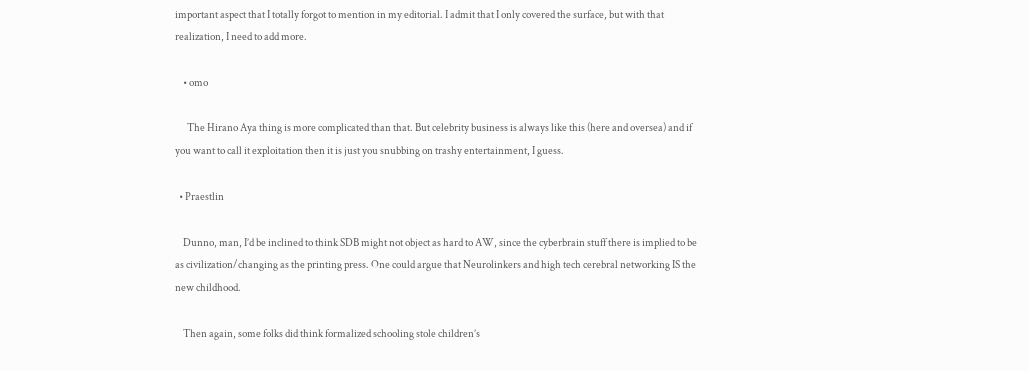important aspect that I totally forgot to mention in my editorial. I admit that I only covered the surface, but with that realization, I need to add more.

    • omo

      The Hirano Aya thing is more complicated than that. But celebrity business is always like this (here and oversea) and if you want to call it exploitation then it is just you snubbing on trashy entertainment, I guess.

  • Praestlin

    Dunno, man, I’d be inclined to think SDB might not object as hard to AW, since the cyberbrain stuff there is implied to be as civilization/changing as the printing press. One could argue that Neurolinkers and high tech cerebral networking IS the new childhood.

    Then again, some folks did think formalized schooling stole children’s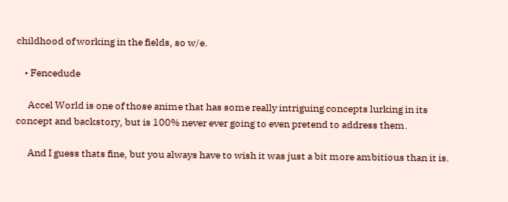childhood of working in the fields, so w/e.

    • Fencedude

      Accel World is one of those anime that has some really intriguing concepts lurking in its concept and backstory, but is 100% never ever going to even pretend to address them.

      And I guess thats fine, but you always have to wish it was just a bit more ambitious than it is.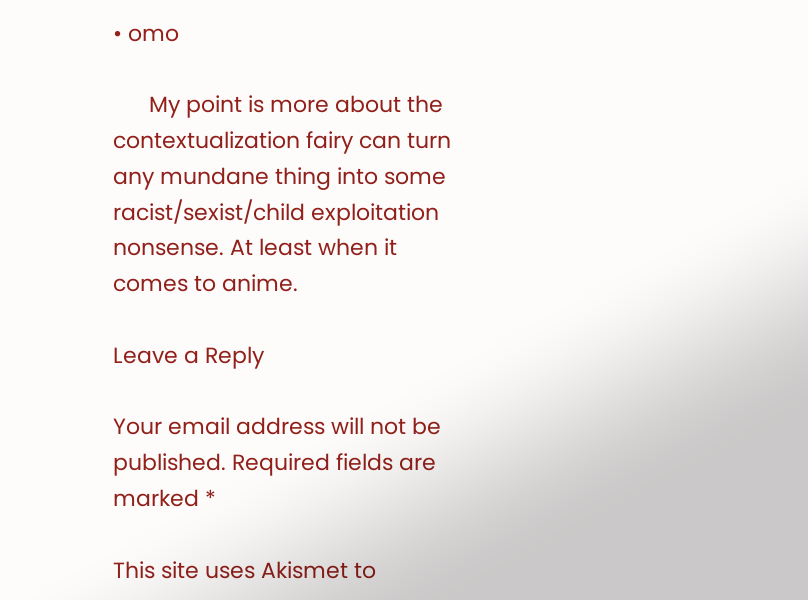• omo

      My point is more about the contextualization fairy can turn any mundane thing into some racist/sexist/child exploitation nonsense. At least when it comes to anime.

Leave a Reply

Your email address will not be published. Required fields are marked *

This site uses Akismet to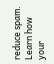reduce spam. Learn how your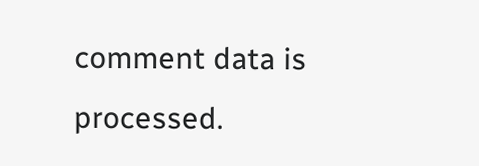comment data is processed.